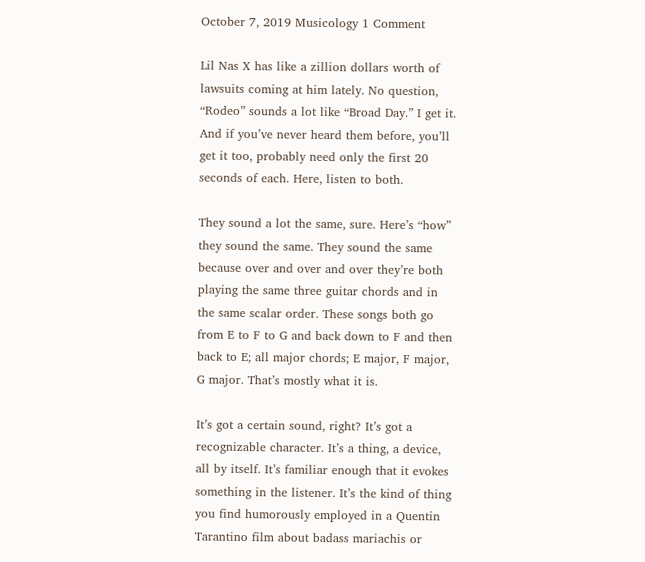October 7, 2019 Musicology 1 Comment

Lil Nas X has like a zillion dollars worth of lawsuits coming at him lately. No question, “Rodeo” sounds a lot like “Broad Day.” I get it. And if you’ve never heard them before, you’ll get it too, probably need only the first 20 seconds of each. Here, listen to both.

They sound a lot the same, sure. Here’s “how” they sound the same. They sound the same because over and over and over they’re both playing the same three guitar chords and in the same scalar order. These songs both go from E to F to G and back down to F and then back to E; all major chords; E major, F major, G major. That’s mostly what it is.

It’s got a certain sound, right? It’s got a recognizable character. It’s a thing, a device, all by itself. It’s familiar enough that it evokes something in the listener. It’s the kind of thing you find humorously employed in a Quentin Tarantino film about badass mariachis or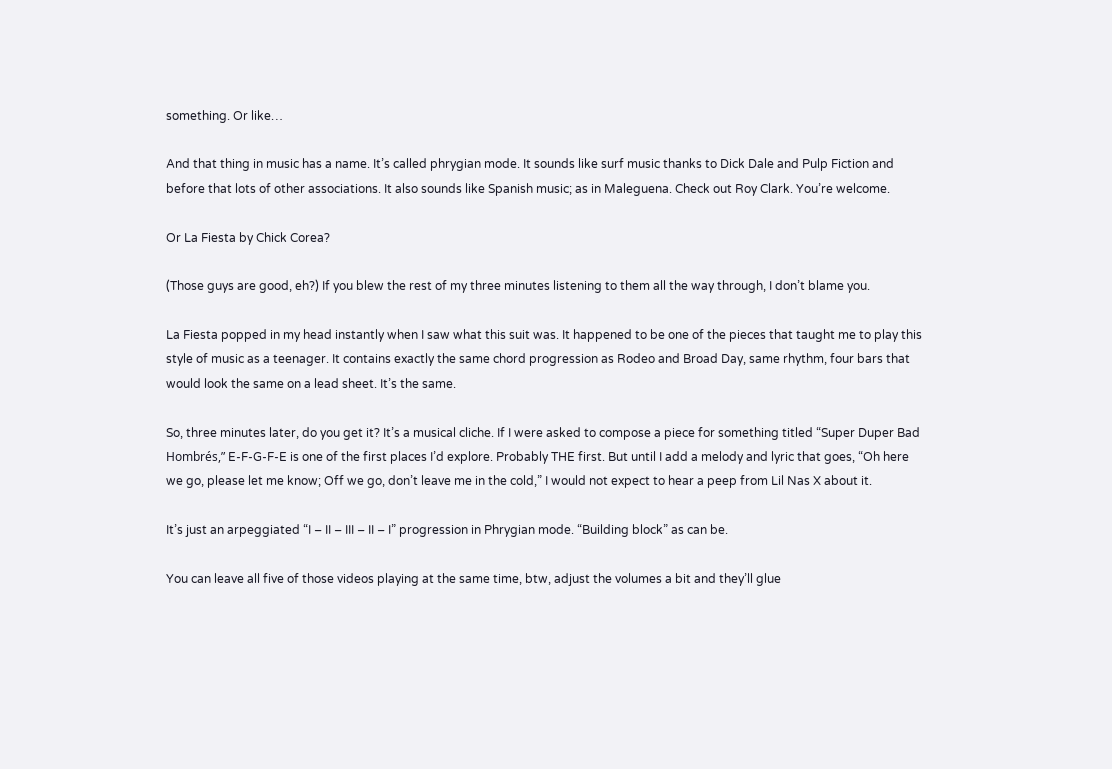something. Or like…

And that thing in music has a name. It’s called phrygian mode. It sounds like surf music thanks to Dick Dale and Pulp Fiction and before that lots of other associations. It also sounds like Spanish music; as in Maleguena. Check out Roy Clark. You’re welcome.

Or La Fiesta by Chick Corea?

(Those guys are good, eh?) If you blew the rest of my three minutes listening to them all the way through, I don’t blame you.

La Fiesta popped in my head instantly when I saw what this suit was. It happened to be one of the pieces that taught me to play this style of music as a teenager. It contains exactly the same chord progression as Rodeo and Broad Day, same rhythm, four bars that would look the same on a lead sheet. It’s the same.

So, three minutes later, do you get it? It’s a musical cliche. If I were asked to compose a piece for something titled “Super Duper Bad Hombrés,” E-F-G-F-E is one of the first places I’d explore. Probably THE first. But until I add a melody and lyric that goes, “Oh here we go, please let me know; Off we go, don’t leave me in the cold,” I would not expect to hear a peep from Lil Nas X about it.

It’s just an arpeggiated “I – II – III – II – I” progression in Phrygian mode. “Building block” as can be.

You can leave all five of those videos playing at the same time, btw, adjust the volumes a bit and they’ll glue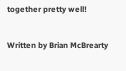together pretty well!

Written by Brian McBrearty